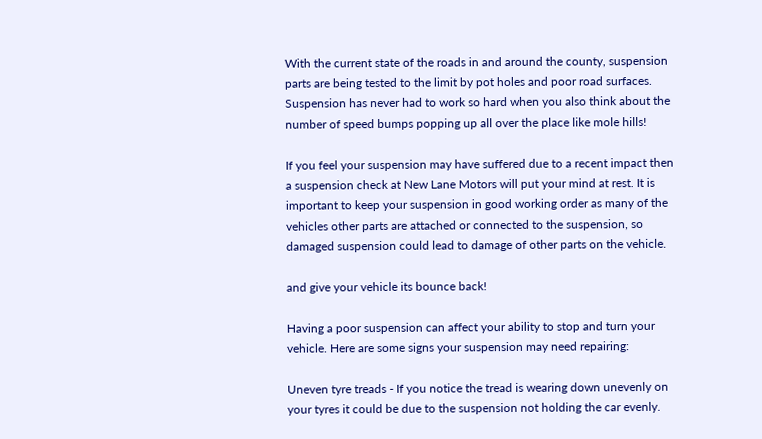With the current state of the roads in and around the county, suspension parts are being tested to the limit by pot holes and poor road surfaces. Suspension has never had to work so hard when you also think about the number of speed bumps popping up all over the place like mole hills!

If you feel your suspension may have suffered due to a recent impact then a suspension check at New Lane Motors will put your mind at rest. It is important to keep your suspension in good working order as many of the vehicles other parts are attached or connected to the suspension, so damaged suspension could lead to damage of other parts on the vehicle.

and give your vehicle its bounce back!

Having a poor suspension can affect your ability to stop and turn your vehicle. Here are some signs your suspension may need repairing:

Uneven tyre treads - If you notice the tread is wearing down unevenly on your tyres it could be due to the suspension not holding the car evenly.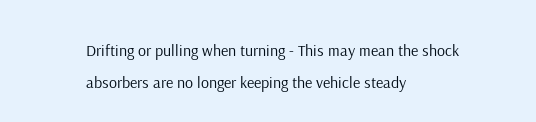Drifting or pulling when turning - This may mean the shock absorbers are no longer keeping the vehicle steady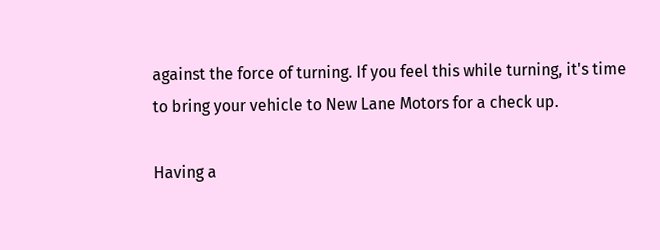against the force of turning. If you feel this while turning, it's time to bring your vehicle to New Lane Motors for a check up.

Having a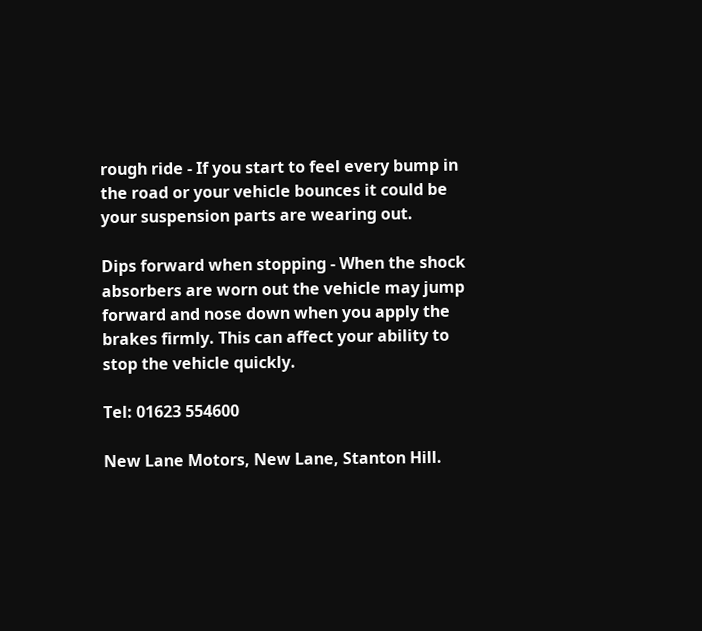rough ride - If you start to feel every bump in the road or your vehicle bounces it could be your suspension parts are wearing out.

Dips forward when stopping - When the shock absorbers are worn out the vehicle may jump forward and nose down when you apply the brakes firmly. This can affect your ability to stop the vehicle quickly.

Tel: 01623 554600

New Lane Motors, New Lane, Stanton Hill.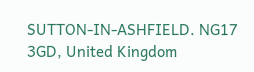SUTTON-IN-ASHFIELD. NG17 3GD, United Kingdom